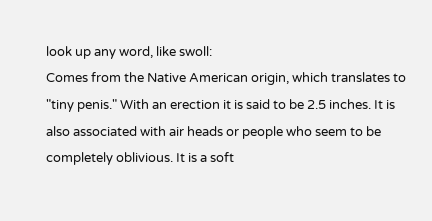look up any word, like swoll:
Comes from the Native American origin, which translates to "tiny penis." With an erection it is said to be 2.5 inches. It is also associated with air heads or people who seem to be completely oblivious. It is a soft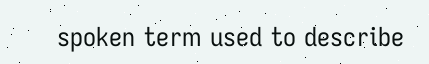spoken term used to describe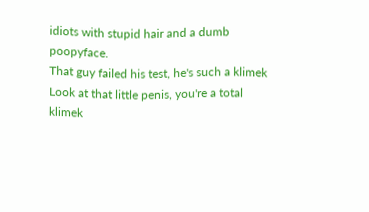idiots with stupid hair and a dumb poopyface.
That guy failed his test, he's such a klimek
Look at that little penis, you're a total klimek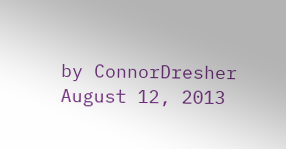by ConnorDresher August 12, 2013